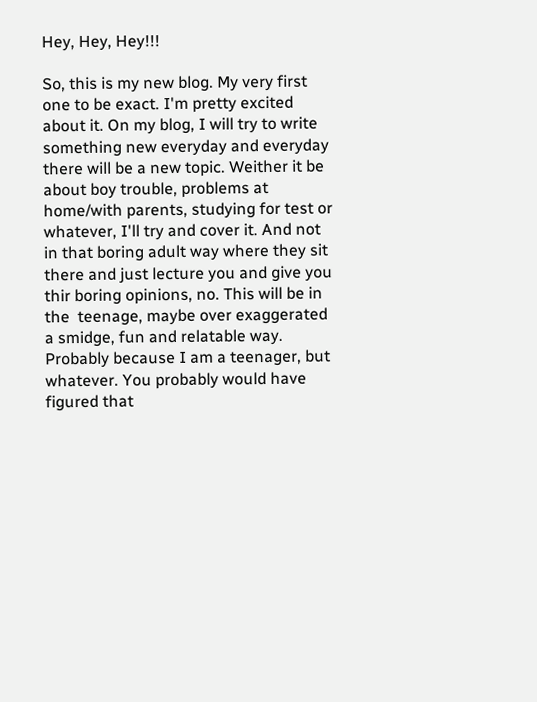Hey, Hey, Hey!!!

So, this is my new blog. My very first one to be exact. I'm pretty excited about it. On my blog, I will try to write something new everyday and everyday there will be a new topic. Weither it be about boy trouble, problems at home/with parents, studying for test or whatever, I'll try and cover it. And not in that boring adult way where they sit there and just lecture you and give you thir boring opinions, no. This will be in the  teenage, maybe over exaggerated a smidge, fun and relatable way. Probably because I am a teenager, but whatever. You probably would have figured that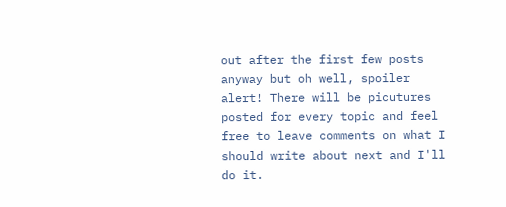out after the first few posts anyway but oh well, spoiler alert! There will be picutures posted for every topic and feel free to leave comments on what I should write about next and I'll do it.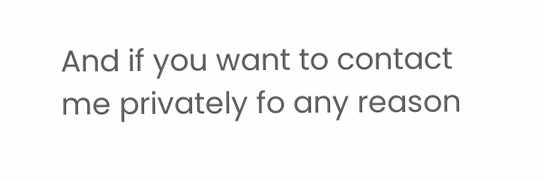And if you want to contact me privately fo any reason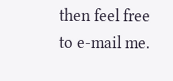then feel free to e-mail me.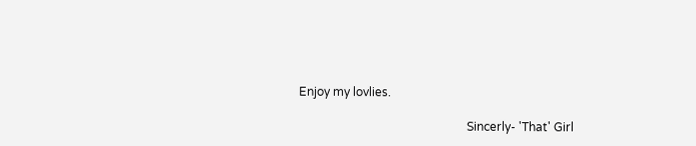Enjoy my lovlies.

                                                        Sincerly- 'That' Girl